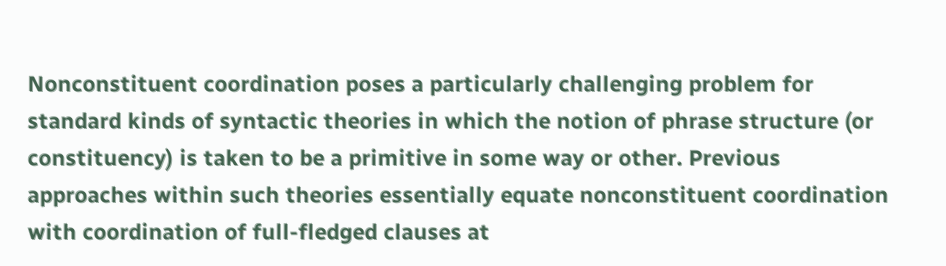Nonconstituent coordination poses a particularly challenging problem for standard kinds of syntactic theories in which the notion of phrase structure (or constituency) is taken to be a primitive in some way or other. Previous approaches within such theories essentially equate nonconstituent coordination with coordination of full-fledged clauses at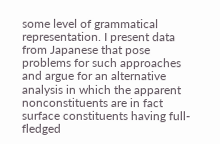some level of grammatical representation. I present data from Japanese that pose problems for such approaches and argue for an alternative analysis in which the apparent nonconstituents are in fact surface constituents having full-fledged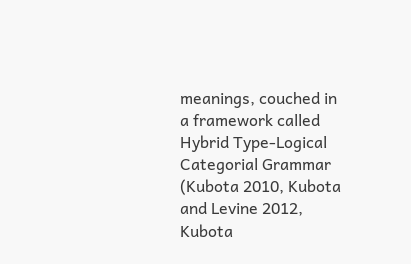meanings, couched in a framework called Hybrid Type-Logical Categorial Grammar (Kubota 2010, Kubota and Levine 2012, Kubota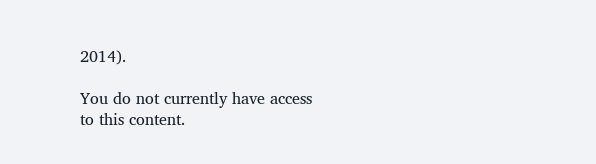2014).

You do not currently have access to this content.